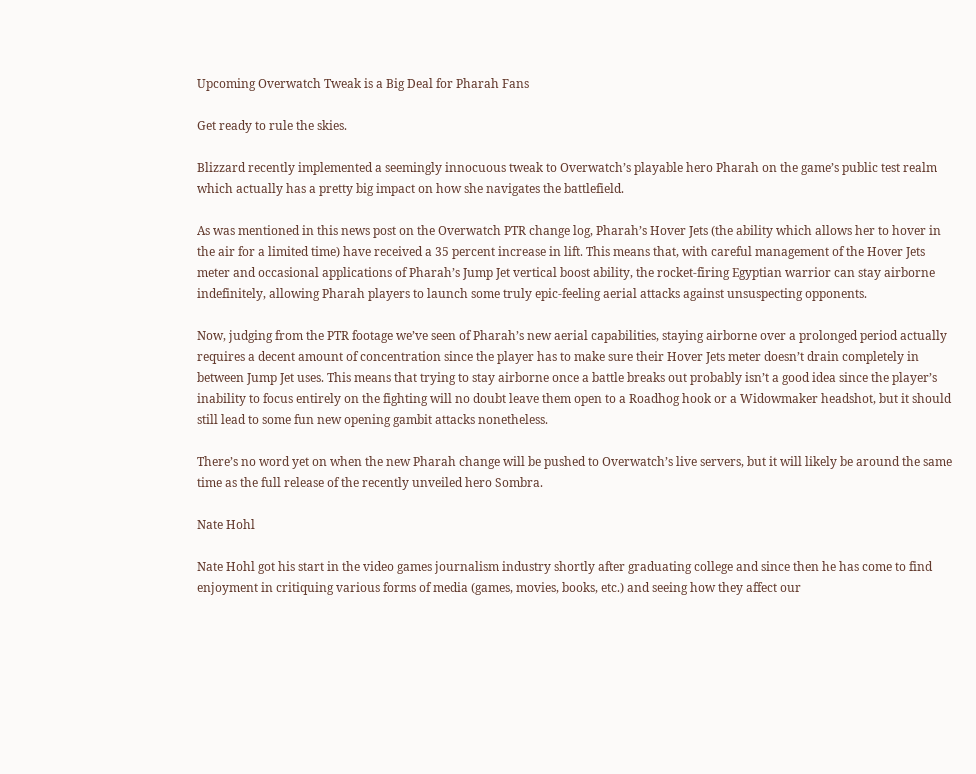Upcoming Overwatch Tweak is a Big Deal for Pharah Fans

Get ready to rule the skies.

Blizzard recently implemented a seemingly innocuous tweak to Overwatch’s playable hero Pharah on the game’s public test realm which actually has a pretty big impact on how she navigates the battlefield.

As was mentioned in this news post on the Overwatch PTR change log, Pharah’s Hover Jets (the ability which allows her to hover in the air for a limited time) have received a 35 percent increase in lift. This means that, with careful management of the Hover Jets meter and occasional applications of Pharah’s Jump Jet vertical boost ability, the rocket-firing Egyptian warrior can stay airborne indefinitely, allowing Pharah players to launch some truly epic-feeling aerial attacks against unsuspecting opponents.

Now, judging from the PTR footage we’ve seen of Pharah’s new aerial capabilities, staying airborne over a prolonged period actually requires a decent amount of concentration since the player has to make sure their Hover Jets meter doesn’t drain completely in between Jump Jet uses. This means that trying to stay airborne once a battle breaks out probably isn’t a good idea since the player’s inability to focus entirely on the fighting will no doubt leave them open to a Roadhog hook or a Widowmaker headshot, but it should still lead to some fun new opening gambit attacks nonetheless.

There’s no word yet on when the new Pharah change will be pushed to Overwatch’s live servers, but it will likely be around the same time as the full release of the recently unveiled hero Sombra.

Nate Hohl

Nate Hohl got his start in the video games journalism industry shortly after graduating college and since then he has come to find enjoyment in critiquing various forms of media (games, movies, books, etc.) and seeing how they affect our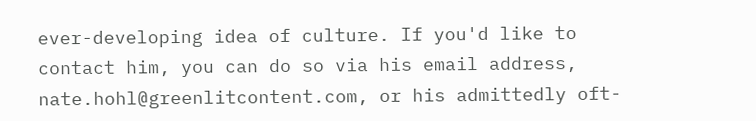ever-developing idea of culture. If you'd like to contact him, you can do so via his email address, nate.hohl@greenlitcontent.com, or his admittedly oft-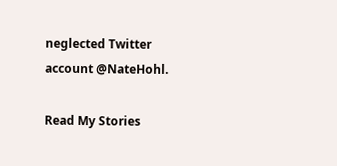neglected Twitter account @NateHohl.

Read My Stories